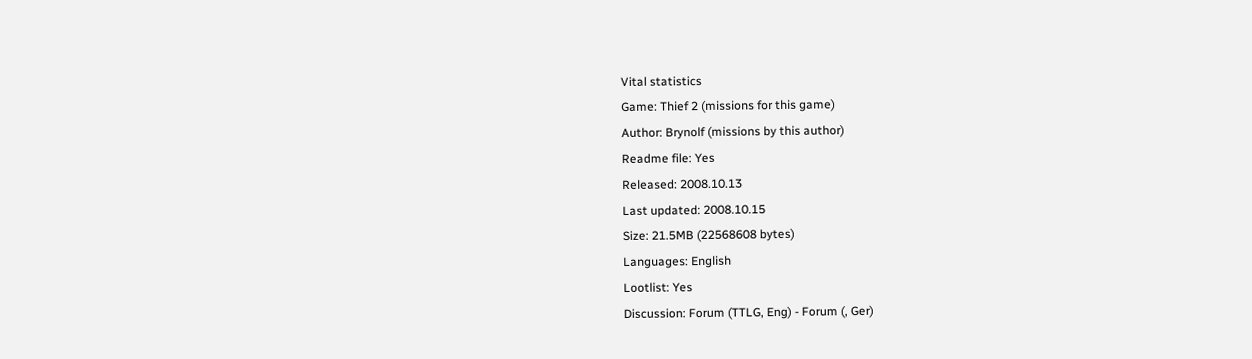Vital statistics
Game: Thief 2 (missions for this game)
Author: Brynolf (missions by this author)
Readme file: Yes
Released: 2008.10.13
Last updated: 2008.10.15
Size: 21.5MB (22568608 bytes)
Languages: English
Lootlist: Yes
Discussion: Forum (TTLG, Eng) - Forum (, Ger)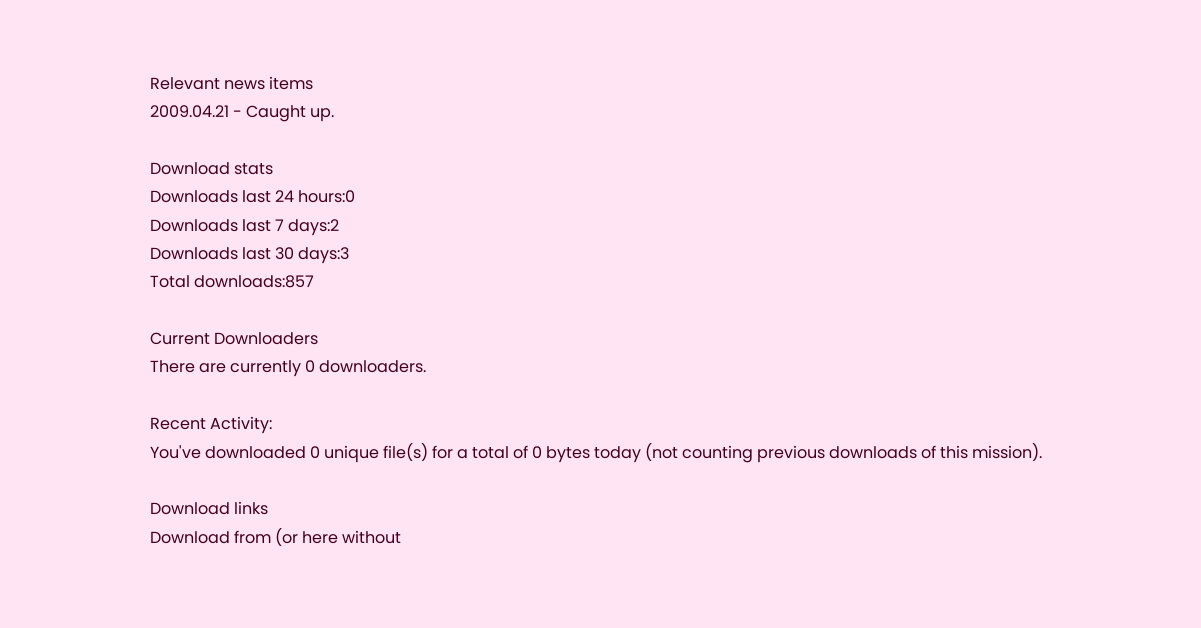Relevant news items
2009.04.21 - Caught up.

Download stats
Downloads last 24 hours:0
Downloads last 7 days:2
Downloads last 30 days:3
Total downloads:857

Current Downloaders
There are currently 0 downloaders.

Recent Activity:
You've downloaded 0 unique file(s) for a total of 0 bytes today (not counting previous downloads of this mission).

Download links
Download from (or here without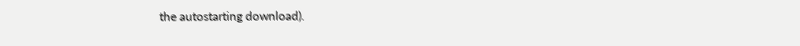the autostarting download).